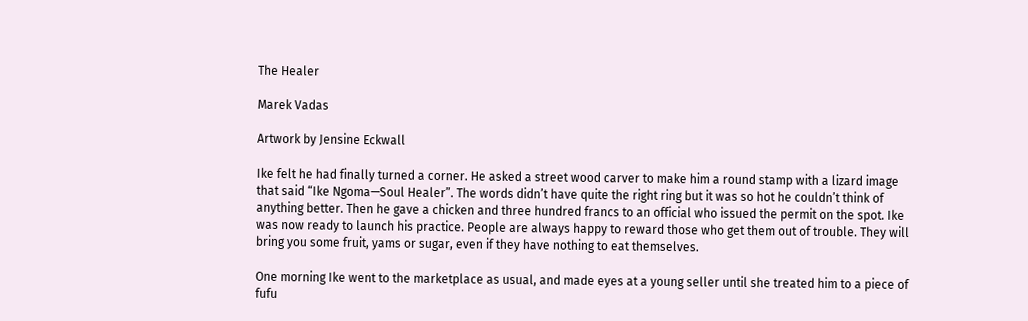The Healer

Marek Vadas

Artwork by Jensine Eckwall

Ike felt he had finally turned a corner. He asked a street wood carver to make him a round stamp with a lizard image that said “Ike Ngoma—Soul Healer”. The words didn’t have quite the right ring but it was so hot he couldn’t think of anything better. Then he gave a chicken and three hundred francs to an official who issued the permit on the spot. Ike was now ready to launch his practice. People are always happy to reward those who get them out of trouble. They will bring you some fruit, yams or sugar, even if they have nothing to eat themselves.

One morning Ike went to the marketplace as usual, and made eyes at a young seller until she treated him to a piece of fufu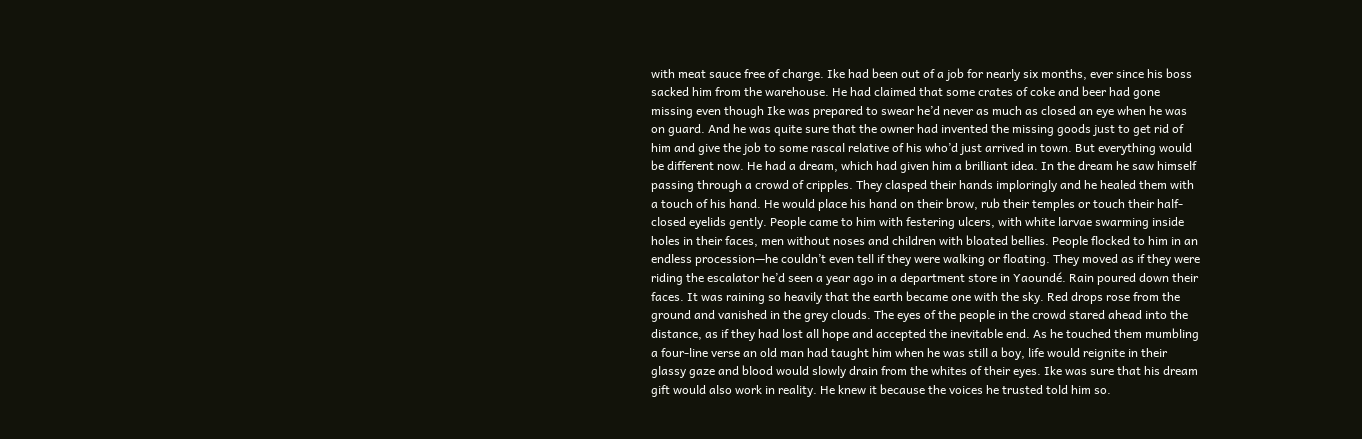with meat sauce free of charge. Ike had been out of a job for nearly six months, ever since his boss sacked him from the warehouse. He had claimed that some crates of coke and beer had gone missing even though Ike was prepared to swear he’d never as much as closed an eye when he was on guard. And he was quite sure that the owner had invented the missing goods just to get rid of him and give the job to some rascal relative of his who’d just arrived in town. But everything would be different now. He had a dream, which had given him a brilliant idea. In the dream he saw himself passing through a crowd of cripples. They clasped their hands imploringly and he healed them with a touch of his hand. He would place his hand on their brow, rub their temples or touch their half-closed eyelids gently. People came to him with festering ulcers, with white larvae swarming inside holes in their faces, men without noses and children with bloated bellies. People flocked to him in an endless procession—he couldn’t even tell if they were walking or floating. They moved as if they were riding the escalator he’d seen a year ago in a department store in Yaoundé. Rain poured down their faces. It was raining so heavily that the earth became one with the sky. Red drops rose from the ground and vanished in the grey clouds. The eyes of the people in the crowd stared ahead into the distance, as if they had lost all hope and accepted the inevitable end. As he touched them mumbling a four-line verse an old man had taught him when he was still a boy, life would reignite in their glassy gaze and blood would slowly drain from the whites of their eyes. Ike was sure that his dream gift would also work in reality. He knew it because the voices he trusted told him so.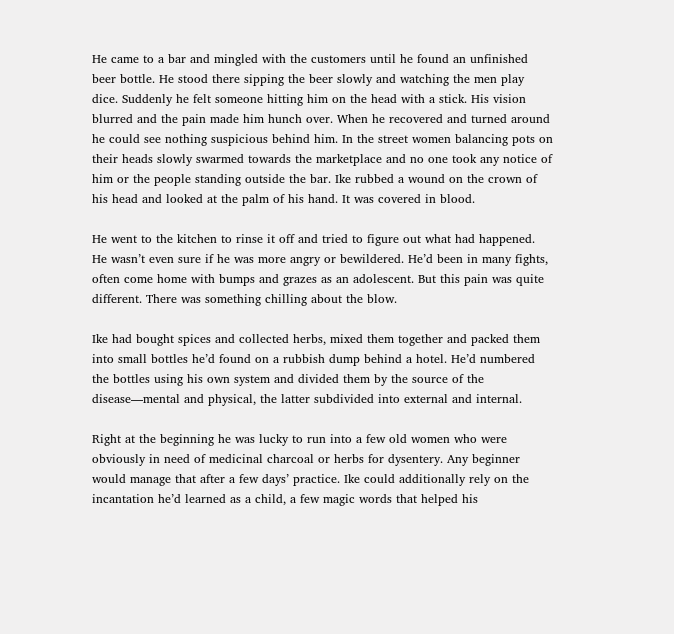He came to a bar and mingled with the customers until he found an unfinished beer bottle. He stood there sipping the beer slowly and watching the men play dice. Suddenly he felt someone hitting him on the head with a stick. His vision blurred and the pain made him hunch over. When he recovered and turned around he could see nothing suspicious behind him. In the street women balancing pots on their heads slowly swarmed towards the marketplace and no one took any notice of him or the people standing outside the bar. Ike rubbed a wound on the crown of his head and looked at the palm of his hand. It was covered in blood.

He went to the kitchen to rinse it off and tried to figure out what had happened. He wasn’t even sure if he was more angry or bewildered. He’d been in many fights, often come home with bumps and grazes as an adolescent. But this pain was quite different. There was something chilling about the blow.

Ike had bought spices and collected herbs, mixed them together and packed them into small bottles he’d found on a rubbish dump behind a hotel. He’d numbered the bottles using his own system and divided them by the source of the disease—mental and physical, the latter subdivided into external and internal.

Right at the beginning he was lucky to run into a few old women who were obviously in need of medicinal charcoal or herbs for dysentery. Any beginner would manage that after a few days’ practice. Ike could additionally rely on the incantation he’d learned as a child, a few magic words that helped his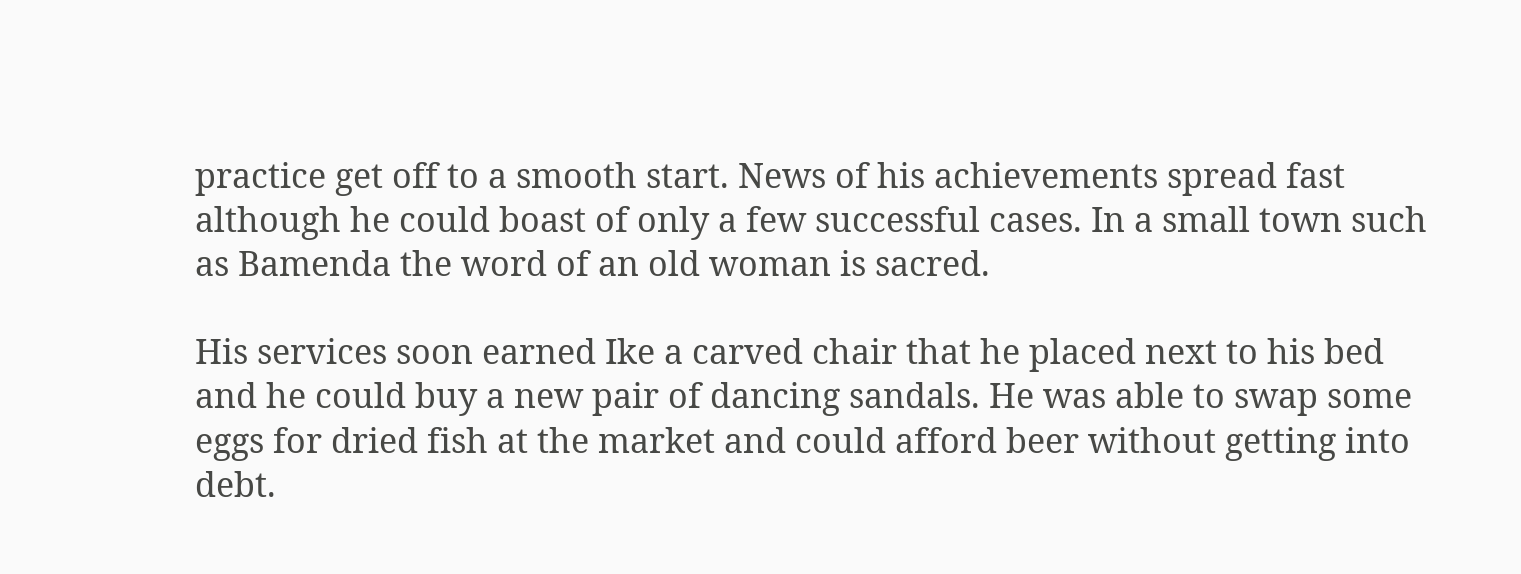practice get off to a smooth start. News of his achievements spread fast although he could boast of only a few successful cases. In a small town such as Bamenda the word of an old woman is sacred.

His services soon earned Ike a carved chair that he placed next to his bed and he could buy a new pair of dancing sandals. He was able to swap some eggs for dried fish at the market and could afford beer without getting into debt.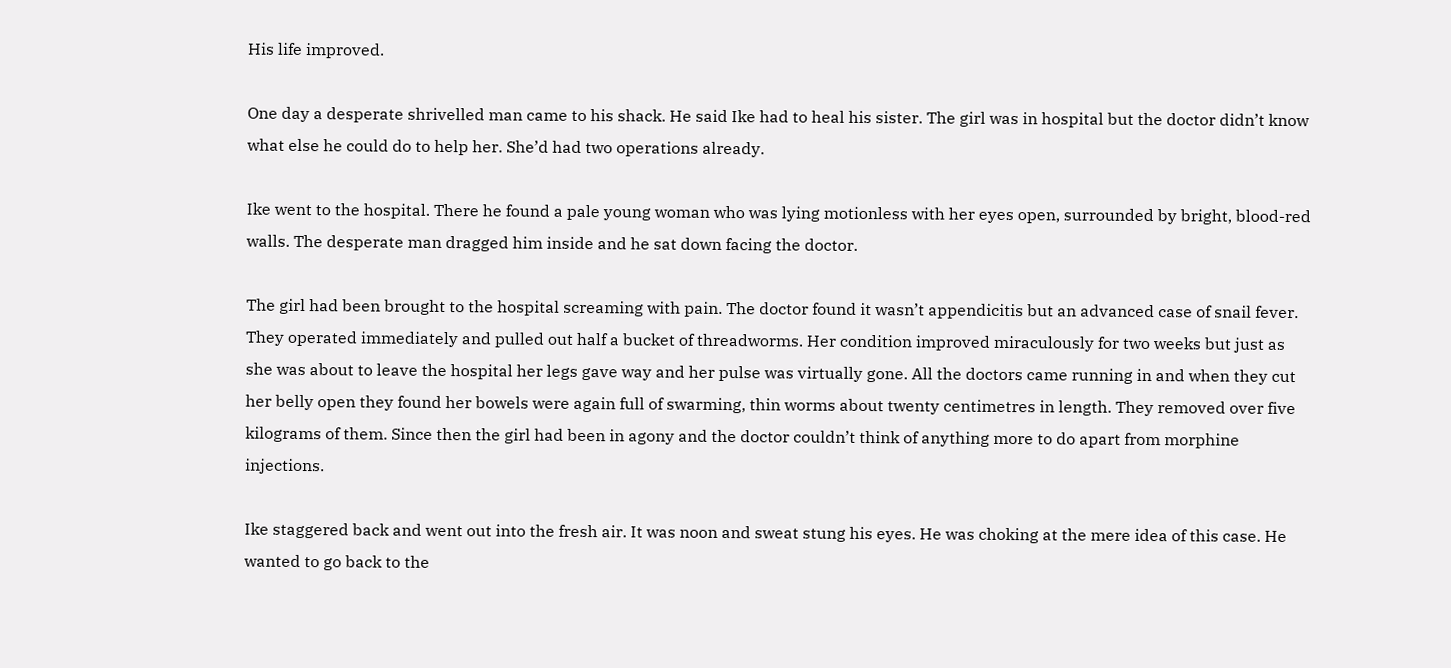His life improved.

One day a desperate shrivelled man came to his shack. He said Ike had to heal his sister. The girl was in hospital but the doctor didn’t know what else he could do to help her. She’d had two operations already.

Ike went to the hospital. There he found a pale young woman who was lying motionless with her eyes open, surrounded by bright, blood-red walls. The desperate man dragged him inside and he sat down facing the doctor.

The girl had been brought to the hospital screaming with pain. The doctor found it wasn’t appendicitis but an advanced case of snail fever. They operated immediately and pulled out half a bucket of threadworms. Her condition improved miraculously for two weeks but just as she was about to leave the hospital her legs gave way and her pulse was virtually gone. All the doctors came running in and when they cut her belly open they found her bowels were again full of swarming, thin worms about twenty centimetres in length. They removed over five kilograms of them. Since then the girl had been in agony and the doctor couldn’t think of anything more to do apart from morphine injections.

Ike staggered back and went out into the fresh air. It was noon and sweat stung his eyes. He was choking at the mere idea of this case. He wanted to go back to the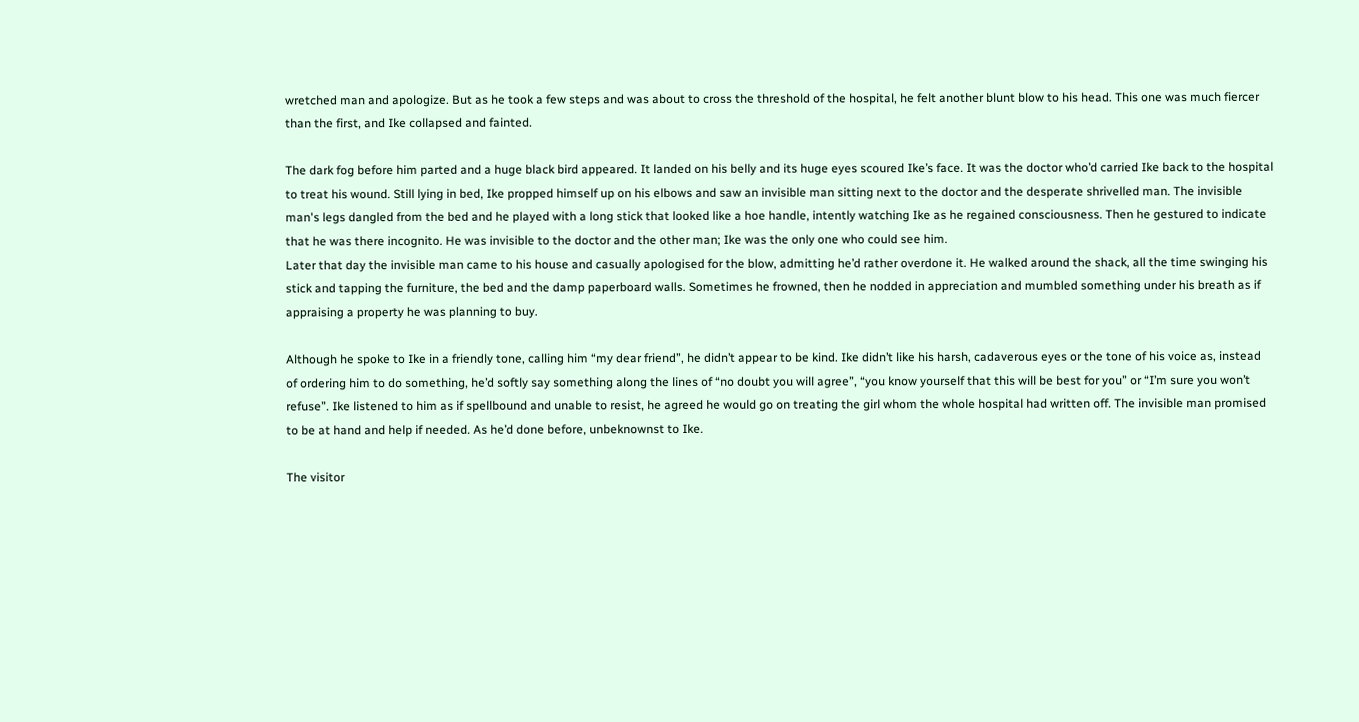wretched man and apologize. But as he took a few steps and was about to cross the threshold of the hospital, he felt another blunt blow to his head. This one was much fiercer than the first, and Ike collapsed and fainted.

The dark fog before him parted and a huge black bird appeared. It landed on his belly and its huge eyes scoured Ike’s face. It was the doctor who’d carried Ike back to the hospital to treat his wound. Still lying in bed, Ike propped himself up on his elbows and saw an invisible man sitting next to the doctor and the desperate shrivelled man. The invisible man's legs dangled from the bed and he played with a long stick that looked like a hoe handle, intently watching Ike as he regained consciousness. Then he gestured to indicate that he was there incognito. He was invisible to the doctor and the other man; Ike was the only one who could see him.
Later that day the invisible man came to his house and casually apologised for the blow, admitting he’d rather overdone it. He walked around the shack, all the time swinging his stick and tapping the furniture, the bed and the damp paperboard walls. Sometimes he frowned, then he nodded in appreciation and mumbled something under his breath as if appraising a property he was planning to buy.

Although he spoke to Ike in a friendly tone, calling him “my dear friend”, he didn’t appear to be kind. Ike didn’t like his harsh, cadaverous eyes or the tone of his voice as, instead of ordering him to do something, he’d softly say something along the lines of “no doubt you will agree”, “you know yourself that this will be best for you” or “I’m sure you won’t refuse”. Ike listened to him as if spellbound and unable to resist, he agreed he would go on treating the girl whom the whole hospital had written off. The invisible man promised to be at hand and help if needed. As he’d done before, unbeknownst to Ike.

The visitor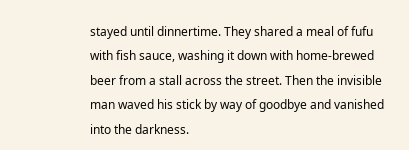stayed until dinnertime. They shared a meal of fufu with fish sauce, washing it down with home-brewed beer from a stall across the street. Then the invisible man waved his stick by way of goodbye and vanished into the darkness.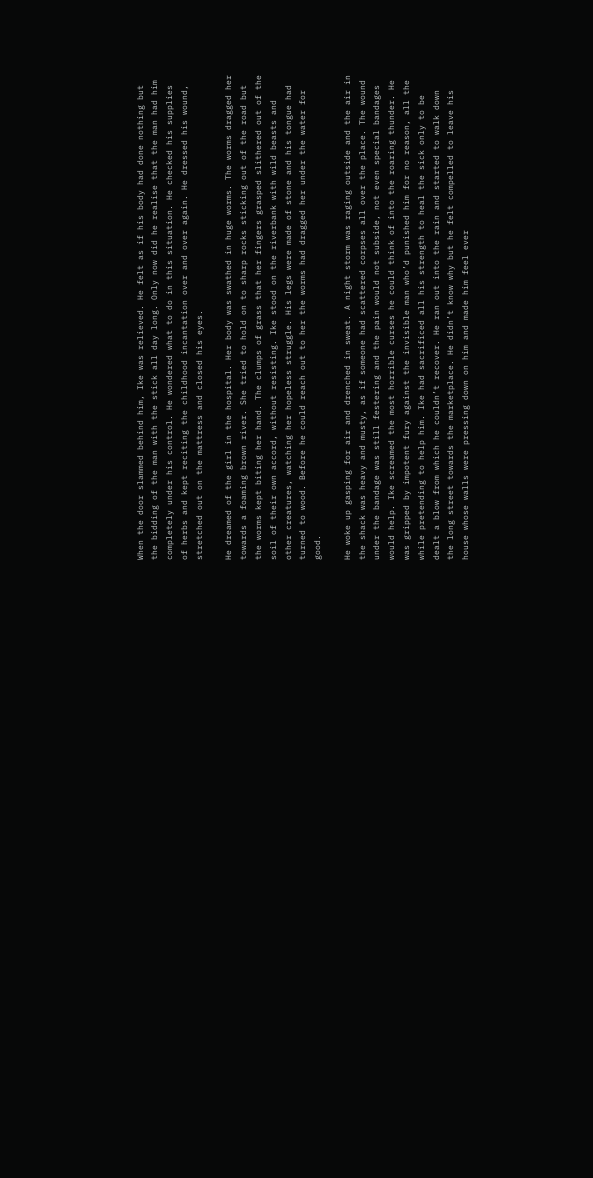When the door slammed behind him, Ike was relieved. He felt as if his body had done nothing but the bidding of the man with the stick all day long. Only now did he realise that the man had him completely under his control. He wondered what to do in this situation. He checked his supplies of herbs and kept reciting the childhood incantation over and over again. He dressed his wound, stretched out on the mattress and closed his eyes.

He dreamed of the girl in the hospital. Her body was swathed in huge worms. The worms dragged her towards a foaming brown river. She tried to hold on to sharp rocks sticking out of the road but the worms kept biting her hand. The clumps of grass that her fingers grasped slithered out of the soil of their own accord, without resisting. Ike stood on the riverbank with wild beasts and other creatures, watching her hopeless struggle. His legs were made of stone and his tongue had turned to wood. Before he could reach out to her the worms had dragged her under the water for good.

He woke up gasping for air and drenched in sweat. A night storm was raging outside and the air in the shack was heavy and musty, as if someone had scattered corpses all over the place. The wound under the bandage was still festering and the pain would not subside, not even special bandages would help. Ike screamed the most horrible curses he could think of into the roaring thunder. He was gripped by impotent fury against the invisible man who’d punished him for no reason, all the while pretending to help him. Ike had sacrificed all his strength to heal the sick only to be dealt a blow from which he couldn’t recover. He ran out into the rain and started to walk down the long street towards the marketplace. He didn’t know why but he felt compelled to leave his house whose walls were pressing down on him and made him feel ever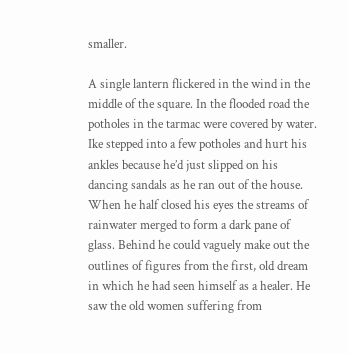smaller.

A single lantern flickered in the wind in the middle of the square. In the flooded road the potholes in the tarmac were covered by water. Ike stepped into a few potholes and hurt his ankles because he’d just slipped on his dancing sandals as he ran out of the house. When he half closed his eyes the streams of rainwater merged to form a dark pane of glass. Behind he could vaguely make out the outlines of figures from the first, old dream in which he had seen himself as a healer. He saw the old women suffering from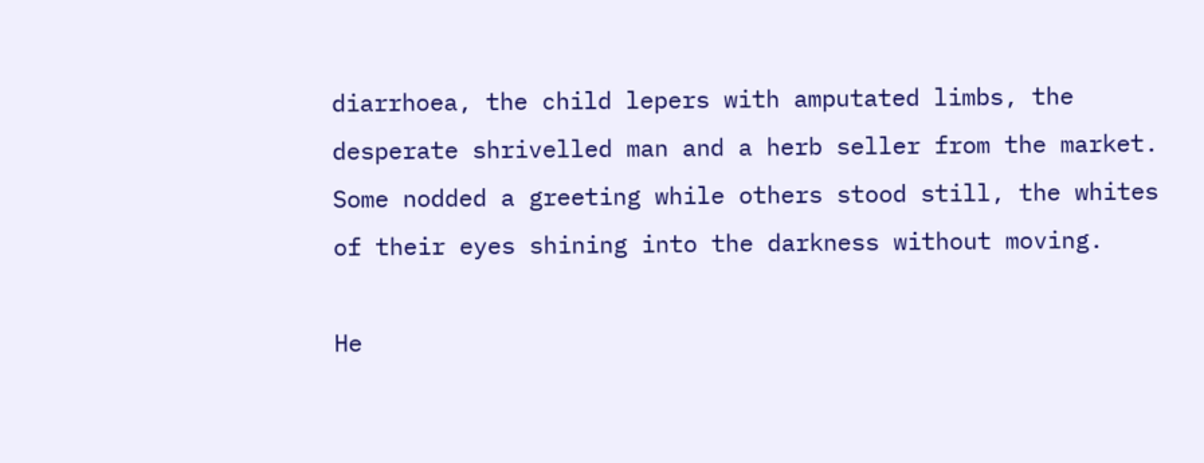diarrhoea, the child lepers with amputated limbs, the desperate shrivelled man and a herb seller from the market. Some nodded a greeting while others stood still, the whites of their eyes shining into the darkness without moving.

He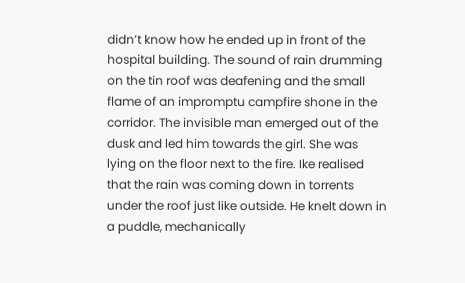didn’t know how he ended up in front of the hospital building. The sound of rain drumming on the tin roof was deafening and the small flame of an impromptu campfire shone in the corridor. The invisible man emerged out of the dusk and led him towards the girl. She was lying on the floor next to the fire. Ike realised that the rain was coming down in torrents under the roof just like outside. He knelt down in a puddle, mechanically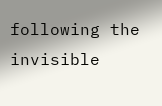following the invisible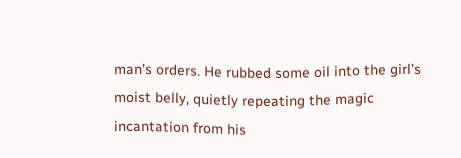man’s orders. He rubbed some oil into the girl’s moist belly, quietly repeating the magic incantation from his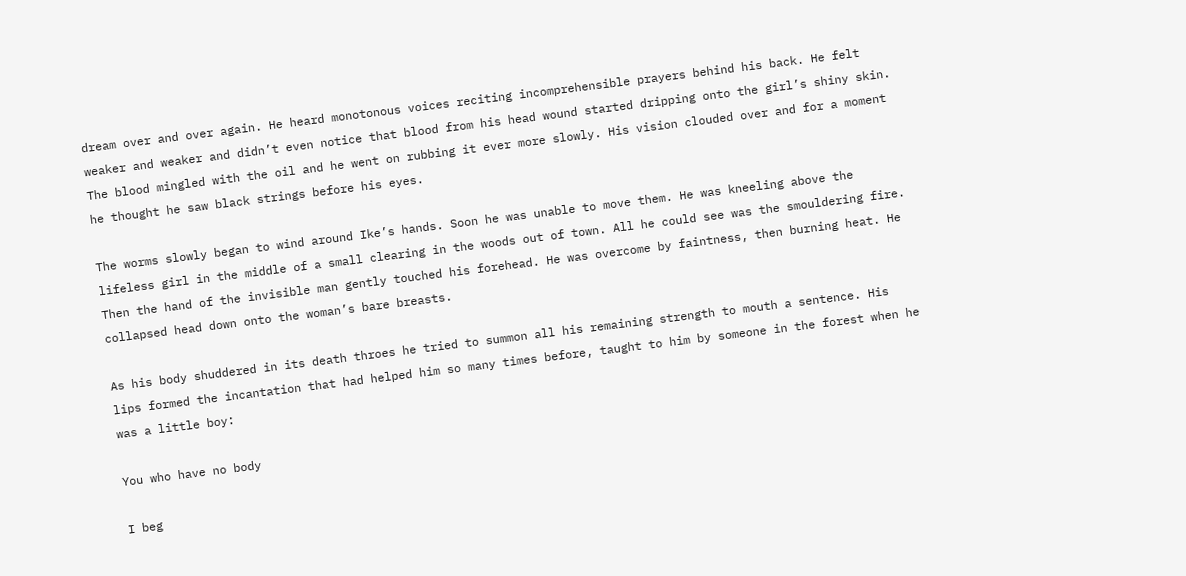dream over and over again. He heard monotonous voices reciting incomprehensible prayers behind his back. He felt weaker and weaker and didn’t even notice that blood from his head wound started dripping onto the girl’s shiny skin. The blood mingled with the oil and he went on rubbing it ever more slowly. His vision clouded over and for a moment he thought he saw black strings before his eyes.

The worms slowly began to wind around Ike’s hands. Soon he was unable to move them. He was kneeling above the lifeless girl in the middle of a small clearing in the woods out of town. All he could see was the smouldering fire. Then the hand of the invisible man gently touched his forehead. He was overcome by faintness, then burning heat. He collapsed head down onto the woman’s bare breasts.

As his body shuddered in its death throes he tried to summon all his remaining strength to mouth a sentence. His lips formed the incantation that had helped him so many times before, taught to him by someone in the forest when he was a little boy:

You who have no body

I beg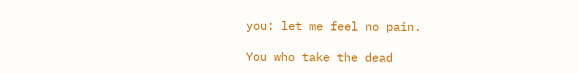you: let me feel no pain.

You who take the dead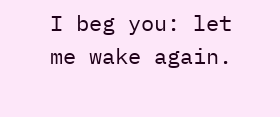I beg you: let me wake again.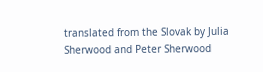translated from the Slovak by Julia Sherwood and Peter Sherwood